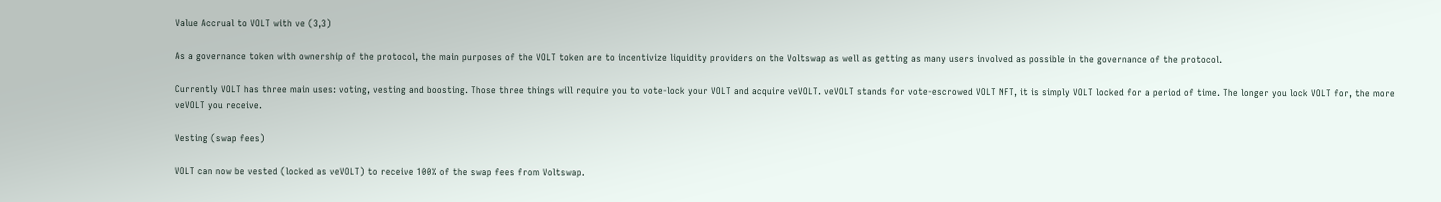Value Accrual to VOLT with ve (3,3)

As a governance token with ownership of the protocol, the main purposes of the VOLT token are to incentivize liquidity providers on the Voltswap as well as getting as many users involved as possible in the governance of the protocol.

Currently VOLT has three main uses: voting, vesting and boosting. Those three things will require you to vote-lock your VOLT and acquire veVOLT. veVOLT stands for vote-escrowed VOLT NFT, it is simply VOLT locked for a period of time. The longer you lock VOLT for, the more veVOLT you receive.

Vesting (swap fees)

VOLT can now be vested (locked as veVOLT) to receive 100% of the swap fees from Voltswap.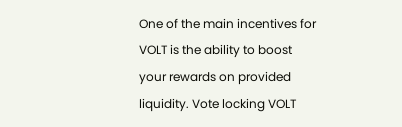One of the main incentives for VOLT is the ability to boost your rewards on provided liquidity. Vote locking VOLT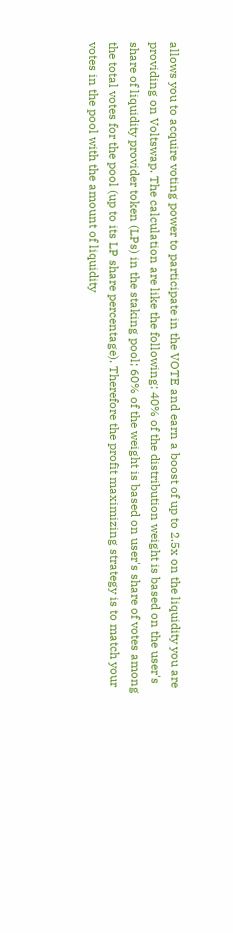allows you to acquire voting power to participate in the VOTE and earn a boost of up to 2.5x on the liquidity you are providing on Voltswap. The calculation are like the following: 40% of the distribution weight is based on the user's share of liquidity provider token (LPs) in the staking pool; 60% of the weight is based on user's share of votes among the total votes for the pool (up to its LP share percentage). Therefore the profit maximizing strategy is to match your votes in the pool with the amount of liquidity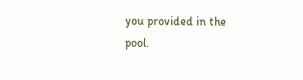you provided in the pool.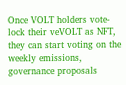Once VOLT holders vote-lock their veVOLT as NFT, they can start voting on the weekly emissions, governance proposals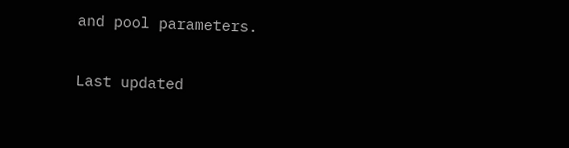and pool parameters.

Last updated